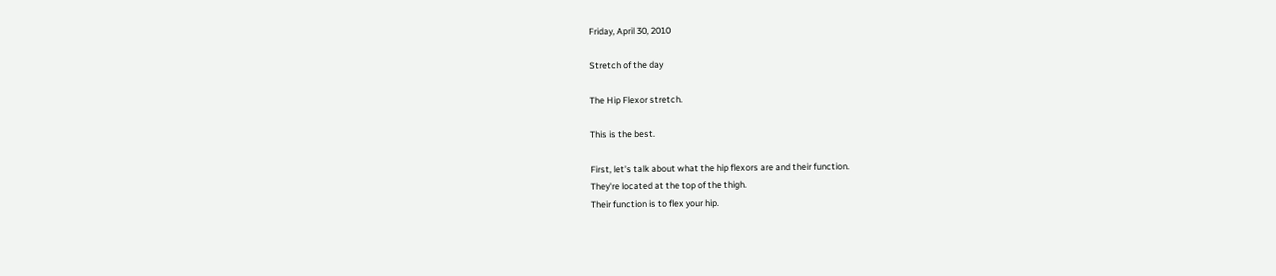Friday, April 30, 2010

Stretch of the day

The Hip Flexor stretch.

This is the best.

First, let's talk about what the hip flexors are and their function.
They're located at the top of the thigh.
Their function is to flex your hip.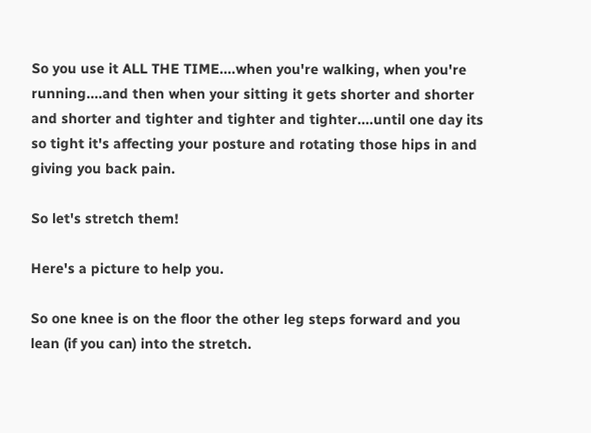So you use it ALL THE TIME....when you're walking, when you're running....and then when your sitting it gets shorter and shorter and shorter and tighter and tighter and tighter....until one day its so tight it's affecting your posture and rotating those hips in and giving you back pain.

So let's stretch them!

Here's a picture to help you.

So one knee is on the floor the other leg steps forward and you lean (if you can) into the stretch.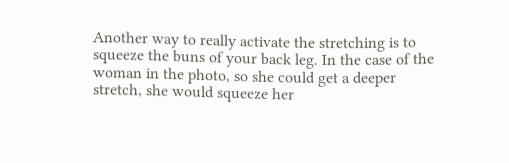Another way to really activate the stretching is to squeeze the buns of your back leg. In the case of the woman in the photo, so she could get a deeper stretch, she would squeeze her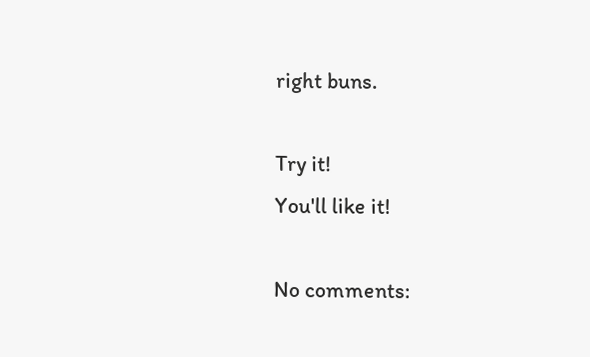right buns.

Try it!
You'll like it!

No comments: